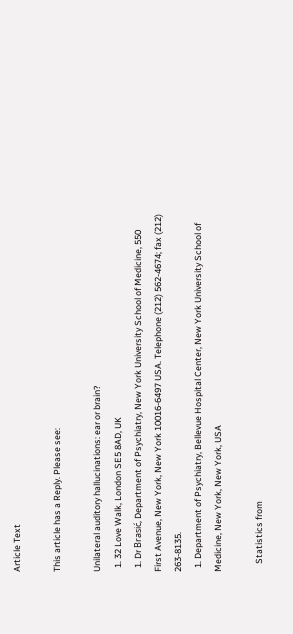Article Text

This article has a Reply. Please see:

Unilateral auditory hallucinations: ear or brain?
  1. 32 Love Walk, London SE5 8AD, UK
  1. Dr Brasić, Department of Psychiatry, New York University School of Medicine, 550 First Avenue, New York, New York 10016-6497 USA. Telephone (212) 562-4674; fax (212) 263-8135.
  1. Department of Psychiatry, Bellevue Hospital Center, New York University School of Medicine, New York, New York, USA

    Statistics from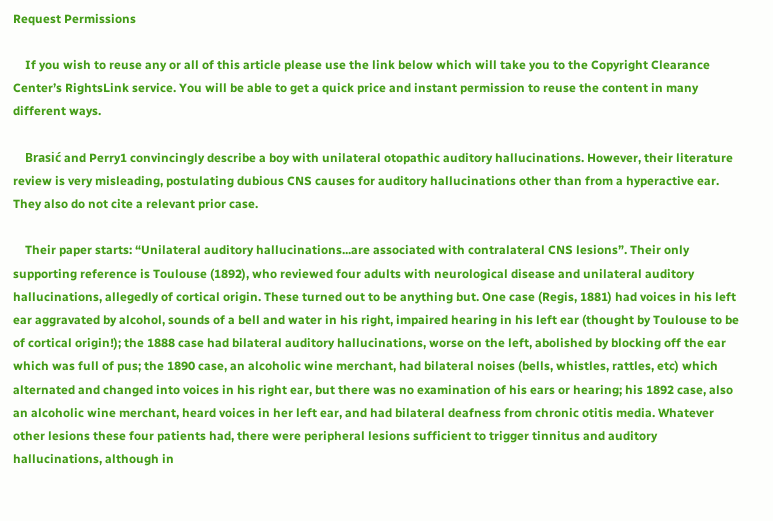Request Permissions

    If you wish to reuse any or all of this article please use the link below which will take you to the Copyright Clearance Center’s RightsLink service. You will be able to get a quick price and instant permission to reuse the content in many different ways.

    Brasić and Perry1 convincingly describe a boy with unilateral otopathic auditory hallucinations. However, their literature review is very misleading, postulating dubious CNS causes for auditory hallucinations other than from a hyperactive ear. They also do not cite a relevant prior case.

    Their paper starts: “Unilateral auditory hallucinations...are associated with contralateral CNS lesions”. Their only supporting reference is Toulouse (1892), who reviewed four adults with neurological disease and unilateral auditory hallucinations, allegedly of cortical origin. These turned out to be anything but. One case (Regis, 1881) had voices in his left ear aggravated by alcohol, sounds of a bell and water in his right, impaired hearing in his left ear (thought by Toulouse to be of cortical origin!); the 1888 case had bilateral auditory hallucinations, worse on the left, abolished by blocking off the ear which was full of pus; the 1890 case, an alcoholic wine merchant, had bilateral noises (bells, whistles, rattles, etc) which alternated and changed into voices in his right ear, but there was no examination of his ears or hearing; his 1892 case, also an alcoholic wine merchant, heard voices in her left ear, and had bilateral deafness from chronic otitis media. Whatever other lesions these four patients had, there were peripheral lesions sufficient to trigger tinnitus and auditory hallucinations, although in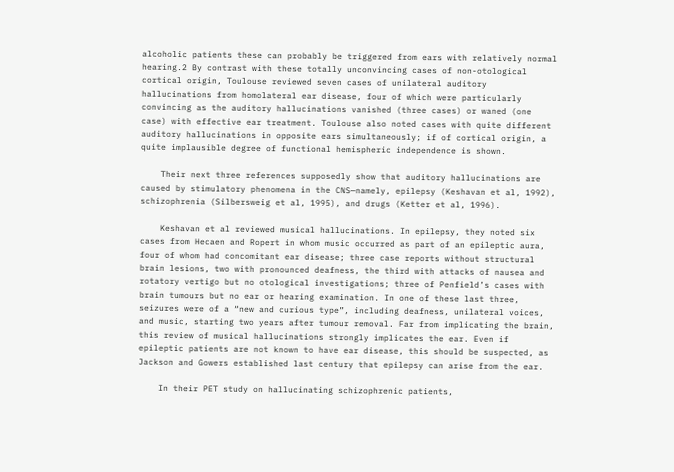alcoholic patients these can probably be triggered from ears with relatively normal hearing.2 By contrast with these totally unconvincing cases of non-otological cortical origin, Toulouse reviewed seven cases of unilateral auditory hallucinations from homolateral ear disease, four of which were particularly convincing as the auditory hallucinations vanished (three cases) or waned (one case) with effective ear treatment. Toulouse also noted cases with quite different auditory hallucinations in opposite ears simultaneously; if of cortical origin, a quite implausible degree of functional hemispheric independence is shown.

    Their next three references supposedly show that auditory hallucinations are caused by stimulatory phenomena in the CNS—namely, epilepsy (Keshavan et al, 1992), schizophrenia (Silbersweig et al, 1995), and drugs (Ketter et al, 1996).

    Keshavan et al reviewed musical hallucinations. In epilepsy, they noted six cases from Hecaen and Ropert in whom music occurred as part of an epileptic aura, four of whom had concomitant ear disease; three case reports without structural brain lesions, two with pronounced deafness, the third with attacks of nausea and rotatory vertigo but no otological investigations; three of Penfield’s cases with brain tumours but no ear or hearing examination. In one of these last three, seizures were of a “new and curious type”, including deafness, unilateral voices, and music, starting two years after tumour removal. Far from implicating the brain, this review of musical hallucinations strongly implicates the ear. Even if epileptic patients are not known to have ear disease, this should be suspected, as Jackson and Gowers established last century that epilepsy can arise from the ear.

    In their PET study on hallucinating schizophrenic patients,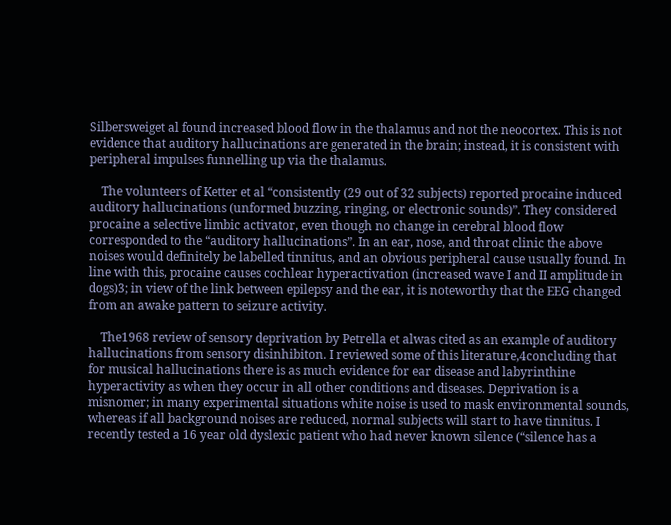Silbersweiget al found increased blood flow in the thalamus and not the neocortex. This is not evidence that auditory hallucinations are generated in the brain; instead, it is consistent with peripheral impulses funnelling up via the thalamus.

    The volunteers of Ketter et al “consistently (29 out of 32 subjects) reported procaine induced auditory hallucinations (unformed buzzing, ringing, or electronic sounds)”. They considered procaine a selective limbic activator, even though no change in cerebral blood flow corresponded to the “auditory hallucinations”. In an ear, nose, and throat clinic the above noises would definitely be labelled tinnitus, and an obvious peripheral cause usually found. In line with this, procaine causes cochlear hyperactivation (increased wave I and II amplitude in dogs)3; in view of the link between epilepsy and the ear, it is noteworthy that the EEG changed from an awake pattern to seizure activity.

    The1968 review of sensory deprivation by Petrella et alwas cited as an example of auditory hallucinations from sensory disinhibiton. I reviewed some of this literature,4concluding that for musical hallucinations there is as much evidence for ear disease and labyrinthine hyperactivity as when they occur in all other conditions and diseases. Deprivation is a misnomer; in many experimental situations white noise is used to mask environmental sounds, whereas if all background noises are reduced, normal subjects will start to have tinnitus. I recently tested a 16 year old dyslexic patient who had never known silence (“silence has a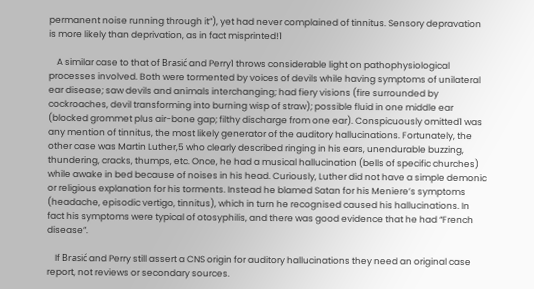permanent noise running through it”), yet had never complained of tinnitus. Sensory depravation is more likely than deprivation, as in fact misprinted!1

    A similar case to that of Brasić and Perry1 throws considerable light on pathophysiological processes involved. Both were tormented by voices of devils while having symptoms of unilateral ear disease; saw devils and animals interchanging; had fiery visions (fire surrounded by cockroaches, devil transforming into burning wisp of straw); possible fluid in one middle ear (blocked grommet plus air-bone gap; filthy discharge from one ear). Conspicuously omitted1 was any mention of tinnitus, the most likely generator of the auditory hallucinations. Fortunately, the other case was Martin Luther,5 who clearly described ringing in his ears, unendurable buzzing, thundering, cracks, thumps, etc. Once, he had a musical hallucination (bells of specific churches) while awake in bed because of noises in his head. Curiously, Luther did not have a simple demonic or religious explanation for his torments. Instead he blamed Satan for his Meniere’s symptoms (headache, episodic vertigo, tinnitus), which in turn he recognised caused his hallucinations. In fact his symptoms were typical of otosyphilis, and there was good evidence that he had “French disease”.

    If Brasić and Perry still assert a CNS origin for auditory hallucinations they need an original case report, not reviews or secondary sources.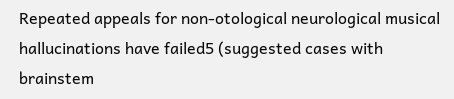Repeated appeals for non-otological neurological musical hallucinations have failed5 (suggested cases with brainstem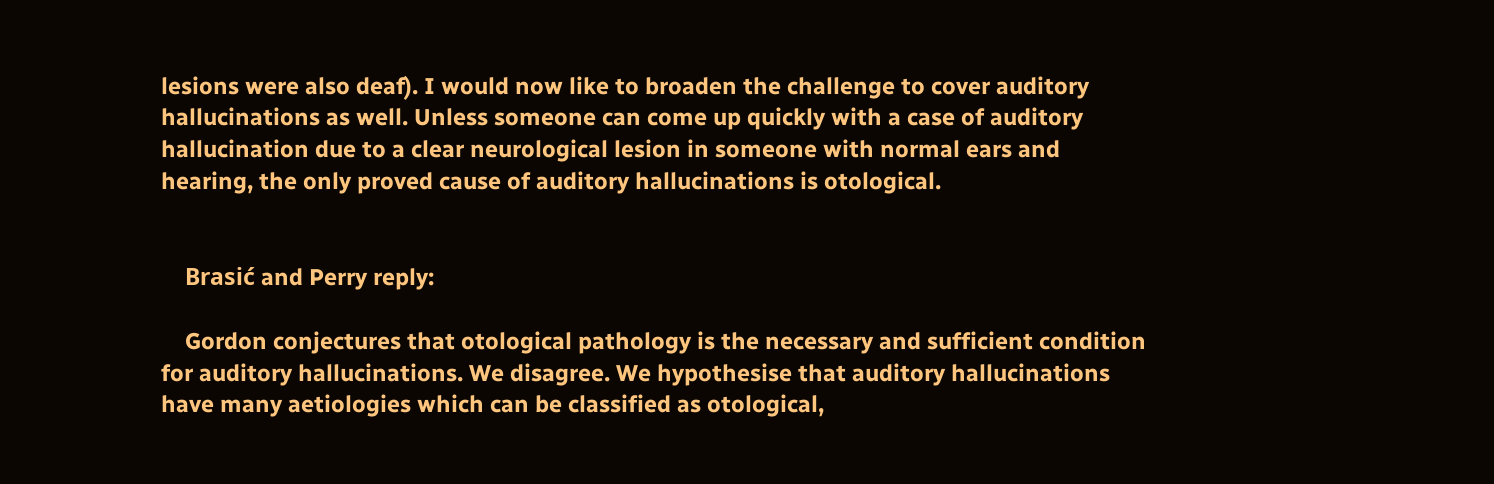lesions were also deaf). I would now like to broaden the challenge to cover auditory hallucinations as well. Unless someone can come up quickly with a case of auditory hallucination due to a clear neurological lesion in someone with normal ears and hearing, the only proved cause of auditory hallucinations is otological.


    Brasić and Perry reply:

    Gordon conjectures that otological pathology is the necessary and sufficient condition for auditory hallucinations. We disagree. We hypothesise that auditory hallucinations have many aetiologies which can be classified as otological,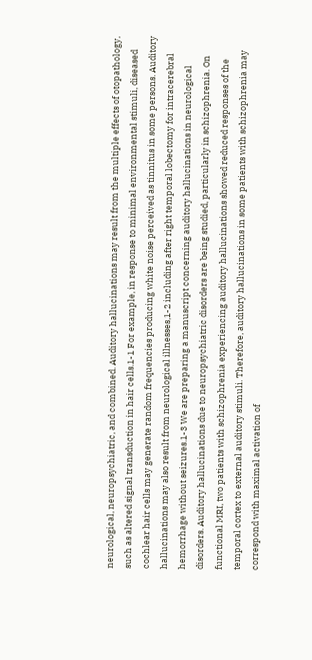neurological, neuropsychiatric, and combined. Auditory hallucinations may result from the multiple effects of otopathology, such as altered signal transduction in hair cells.1-1 For example, in response to minimal environmental stimuli, diseased cochlear hair cells may generate random frequencies producing white noise perceived as tinnitus in some persons. Auditory hallucinations may also result from neurological illnesses,1-2 including after right temporal lobectomy for intracerebral hemorrhage without seizures.1-3 We are preparing a manuscript concerning auditory hallucinations in neurological disorders. Auditory hallucinations due to neuropsychiatric disorders are being studied, particularly in schizophrenia. On functional MRI, two patients with schizophrenia experiencing auditory hallucinations showed reduced responses of the temporal cortex to external auditory stimuli. Therefore, auditory hallucinations in some patients with schizophrenia may correspond with maximal activation of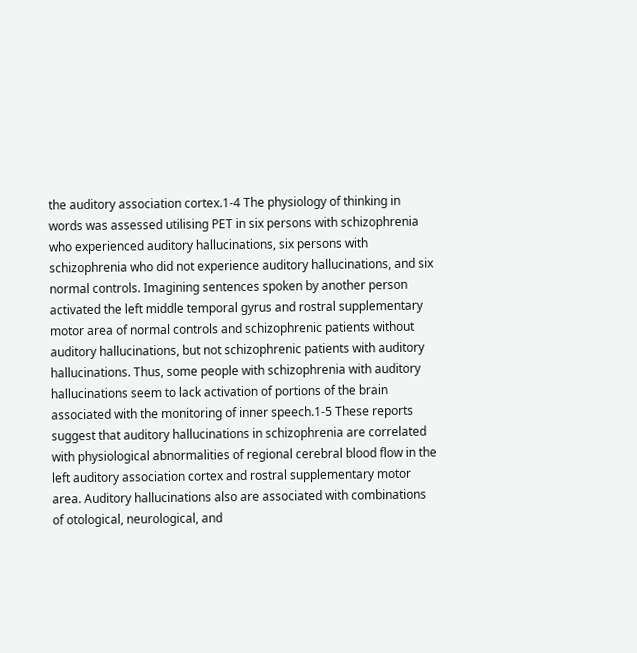the auditory association cortex.1-4 The physiology of thinking in words was assessed utilising PET in six persons with schizophrenia who experienced auditory hallucinations, six persons with schizophrenia who did not experience auditory hallucinations, and six normal controls. Imagining sentences spoken by another person activated the left middle temporal gyrus and rostral supplementary motor area of normal controls and schizophrenic patients without auditory hallucinations, but not schizophrenic patients with auditory hallucinations. Thus, some people with schizophrenia with auditory hallucinations seem to lack activation of portions of the brain associated with the monitoring of inner speech.1-5 These reports suggest that auditory hallucinations in schizophrenia are correlated with physiological abnormalities of regional cerebral blood flow in the left auditory association cortex and rostral supplementary motor area. Auditory hallucinations also are associated with combinations of otological, neurological, and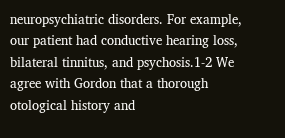neuropsychiatric disorders. For example, our patient had conductive hearing loss, bilateral tinnitus, and psychosis.1-2 We agree with Gordon that a thorough otological history and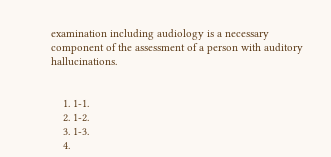examination including audiology is a necessary component of the assessment of a person with auditory hallucinations.


    1. 1-1.
    2. 1-2.
    3. 1-3.
    4.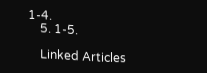1-4.
    5. 1-5.

    Linked Articles